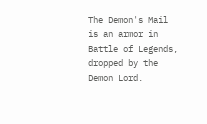The Demon's Mail is an armor in Battle of Legends, dropped by the Demon Lord.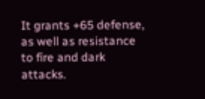It grants +65 defense, as well as resistance to fire and dark attacks.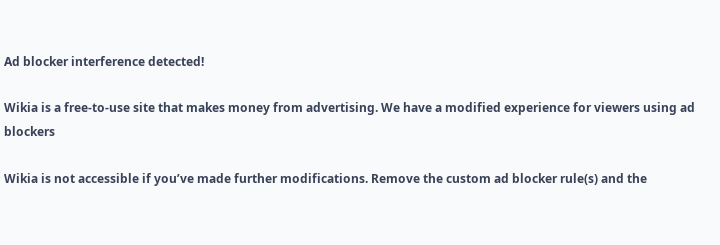Ad blocker interference detected!

Wikia is a free-to-use site that makes money from advertising. We have a modified experience for viewers using ad blockers

Wikia is not accessible if you’ve made further modifications. Remove the custom ad blocker rule(s) and the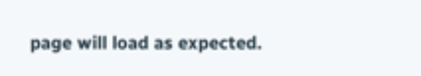page will load as expected.